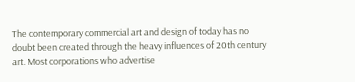The contemporary commercial art and design of today has no doubt been created through the heavy influences of 20th century art. Most corporations who advertise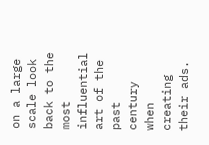on a large scale look back to the most influential art of the past century when creating their ads.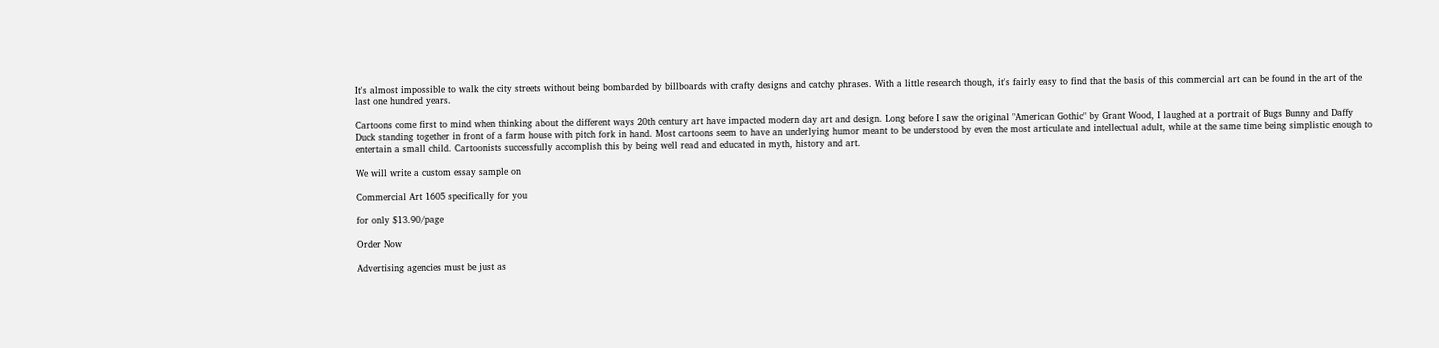It's almost impossible to walk the city streets without being bombarded by billboards with crafty designs and catchy phrases. With a little research though, it's fairly easy to find that the basis of this commercial art can be found in the art of the last one hundred years.

Cartoons come first to mind when thinking about the different ways 20th century art have impacted modern day art and design. Long before I saw the original "American Gothic" by Grant Wood, I laughed at a portrait of Bugs Bunny and Daffy Duck standing together in front of a farm house with pitch fork in hand. Most cartoons seem to have an underlying humor meant to be understood by even the most articulate and intellectual adult, while at the same time being simplistic enough to entertain a small child. Cartoonists successfully accomplish this by being well read and educated in myth, history and art.

We will write a custom essay sample on

Commercial Art 1605 specifically for you

for only $13.90/page

Order Now

Advertising agencies must be just as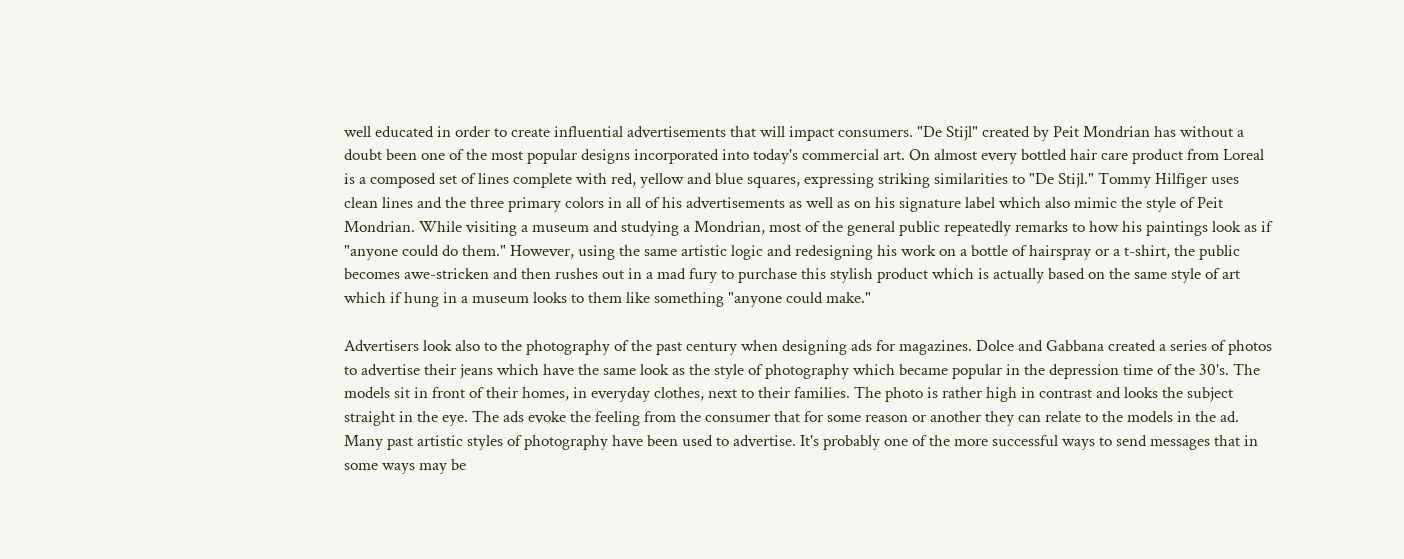well educated in order to create influential advertisements that will impact consumers. "De Stijl" created by Peit Mondrian has without a doubt been one of the most popular designs incorporated into today's commercial art. On almost every bottled hair care product from Loreal is a composed set of lines complete with red, yellow and blue squares, expressing striking similarities to "De Stijl." Tommy Hilfiger uses clean lines and the three primary colors in all of his advertisements as well as on his signature label which also mimic the style of Peit Mondrian. While visiting a museum and studying a Mondrian, most of the general public repeatedly remarks to how his paintings look as if "anyone could do them." However, using the same artistic logic and redesigning his work on a bottle of hairspray or a t-shirt, the public becomes awe-stricken and then rushes out in a mad fury to purchase this stylish product which is actually based on the same style of art which if hung in a museum looks to them like something "anyone could make."

Advertisers look also to the photography of the past century when designing ads for magazines. Dolce and Gabbana created a series of photos to advertise their jeans which have the same look as the style of photography which became popular in the depression time of the 30's. The models sit in front of their homes, in everyday clothes, next to their families. The photo is rather high in contrast and looks the subject straight in the eye. The ads evoke the feeling from the consumer that for some reason or another they can relate to the models in the ad. Many past artistic styles of photography have been used to advertise. It's probably one of the more successful ways to send messages that in some ways may be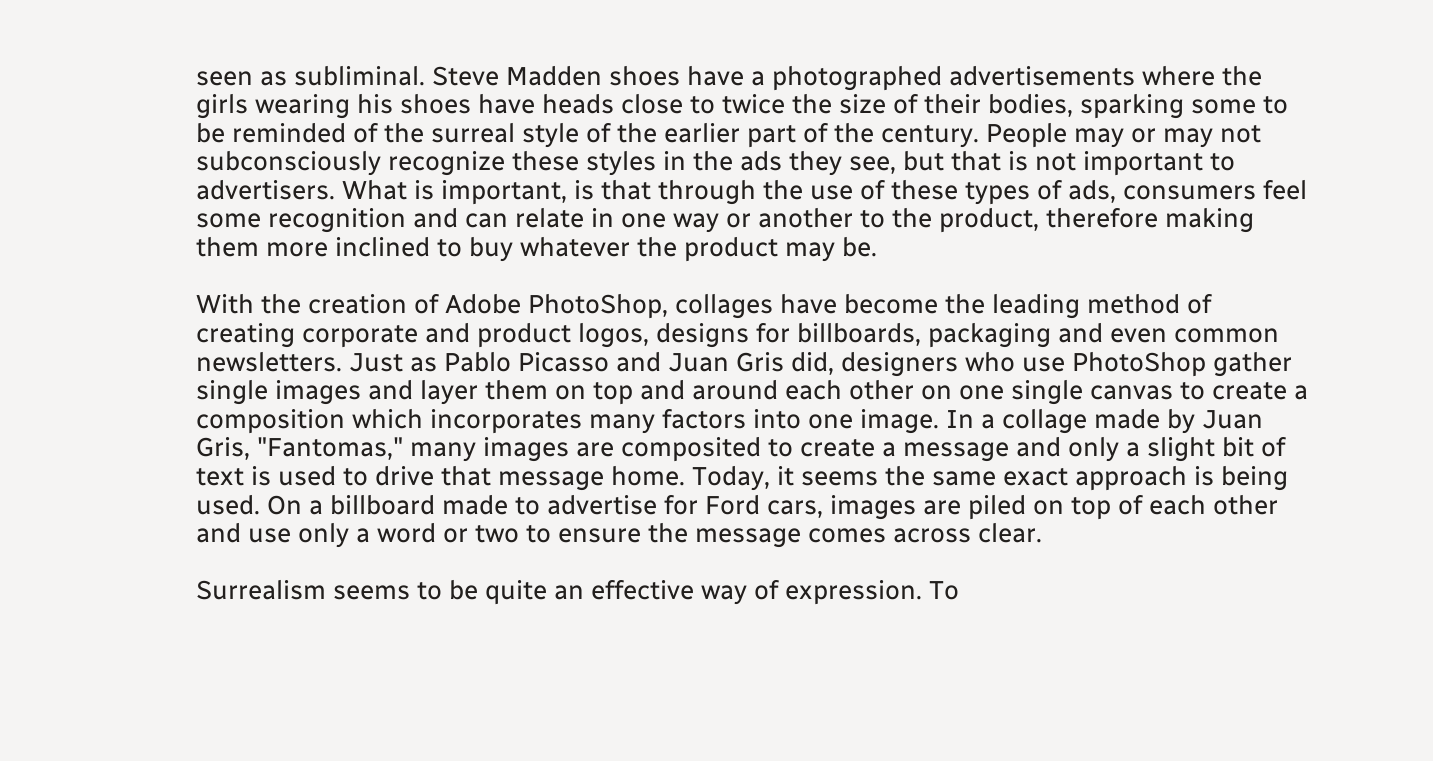seen as subliminal. Steve Madden shoes have a photographed advertisements where the girls wearing his shoes have heads close to twice the size of their bodies, sparking some to be reminded of the surreal style of the earlier part of the century. People may or may not subconsciously recognize these styles in the ads they see, but that is not important to advertisers. What is important, is that through the use of these types of ads, consumers feel some recognition and can relate in one way or another to the product, therefore making them more inclined to buy whatever the product may be.

With the creation of Adobe PhotoShop, collages have become the leading method of creating corporate and product logos, designs for billboards, packaging and even common newsletters. Just as Pablo Picasso and Juan Gris did, designers who use PhotoShop gather single images and layer them on top and around each other on one single canvas to create a composition which incorporates many factors into one image. In a collage made by Juan Gris, "Fantomas," many images are composited to create a message and only a slight bit of text is used to drive that message home. Today, it seems the same exact approach is being used. On a billboard made to advertise for Ford cars, images are piled on top of each other and use only a word or two to ensure the message comes across clear.

Surrealism seems to be quite an effective way of expression. To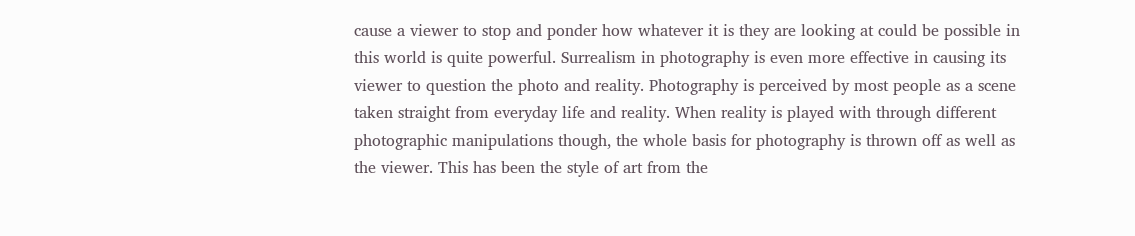cause a viewer to stop and ponder how whatever it is they are looking at could be possible in this world is quite powerful. Surrealism in photography is even more effective in causing its viewer to question the photo and reality. Photography is perceived by most people as a scene taken straight from everyday life and reality. When reality is played with through different photographic manipulations though, the whole basis for photography is thrown off as well as the viewer. This has been the style of art from the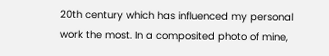20th century which has influenced my personal work the most. In a composited photo of mine,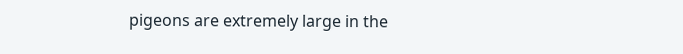pigeons are extremely large in the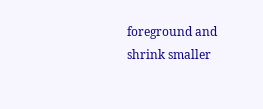foreground and shrink smaller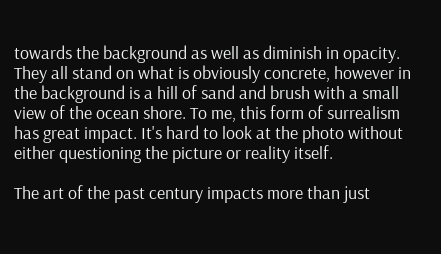towards the background as well as diminish in opacity. They all stand on what is obviously concrete, however in the background is a hill of sand and brush with a small view of the ocean shore. To me, this form of surrealism has great impact. It's hard to look at the photo without either questioning the picture or reality itself.

The art of the past century impacts more than just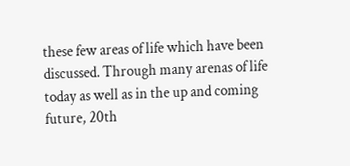these few areas of life which have been discussed. Through many arenas of life today as well as in the up and coming future, 20th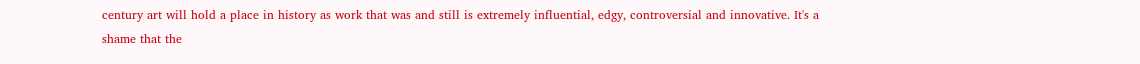century art will hold a place in history as work that was and still is extremely influential, edgy, controversial and innovative. It's a shame that the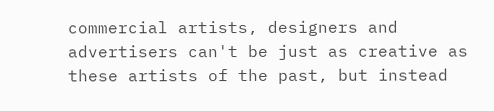commercial artists, designers and advertisers can't be just as creative as these artists of the past, but instead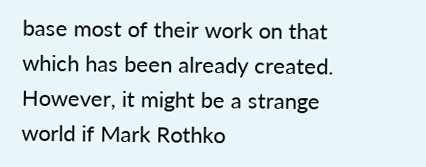base most of their work on that which has been already created. However, it might be a strange world if Mark Rothko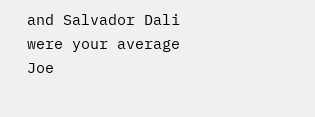and Salvador Dali were your average Joe